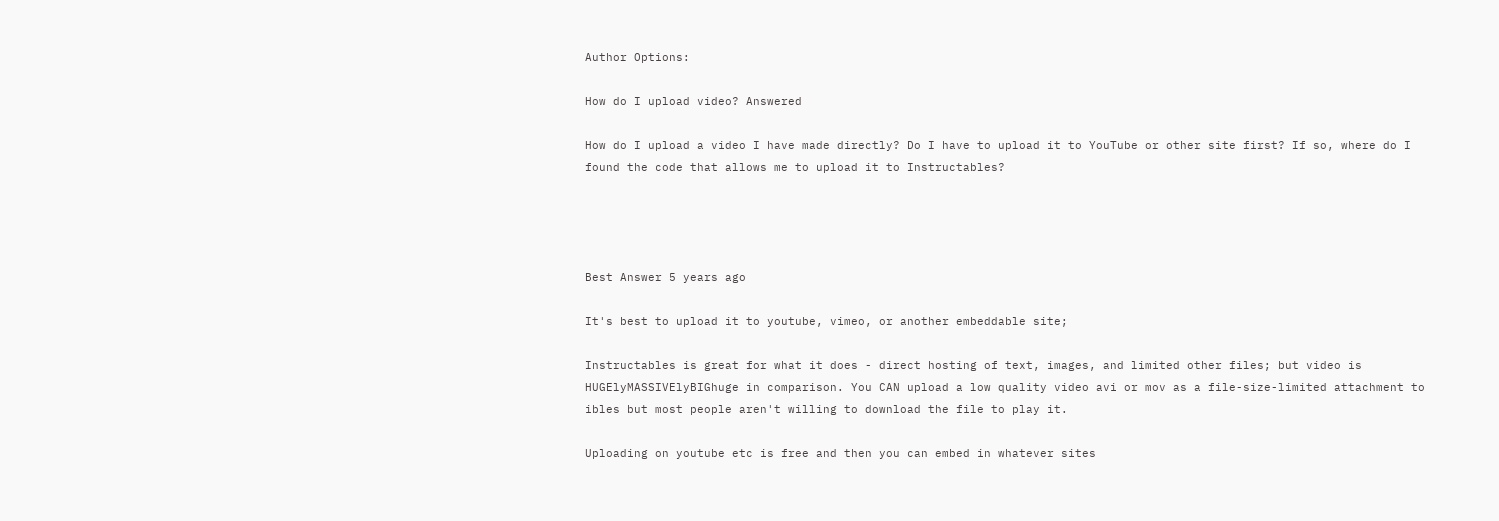Author Options:

How do I upload video? Answered

How do I upload a video I have made directly? Do I have to upload it to YouTube or other site first? If so, where do I found the code that allows me to upload it to Instructables?




Best Answer 5 years ago

It's best to upload it to youtube, vimeo, or another embeddable site;

Instructables is great for what it does - direct hosting of text, images, and limited other files; but video is HUGElyMASSIVElyBIGhuge in comparison. You CAN upload a low quality video avi or mov as a file-size-limited attachment to ibles but most people aren't willing to download the file to play it.

Uploading on youtube etc is free and then you can embed in whatever sites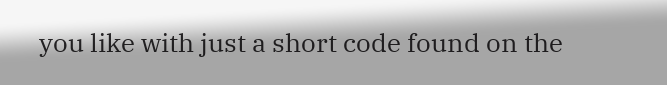you like with just a short code found on the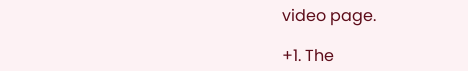video page.

+1. The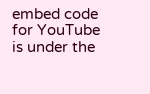embed code for YouTube is under the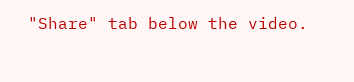"Share" tab below the video.